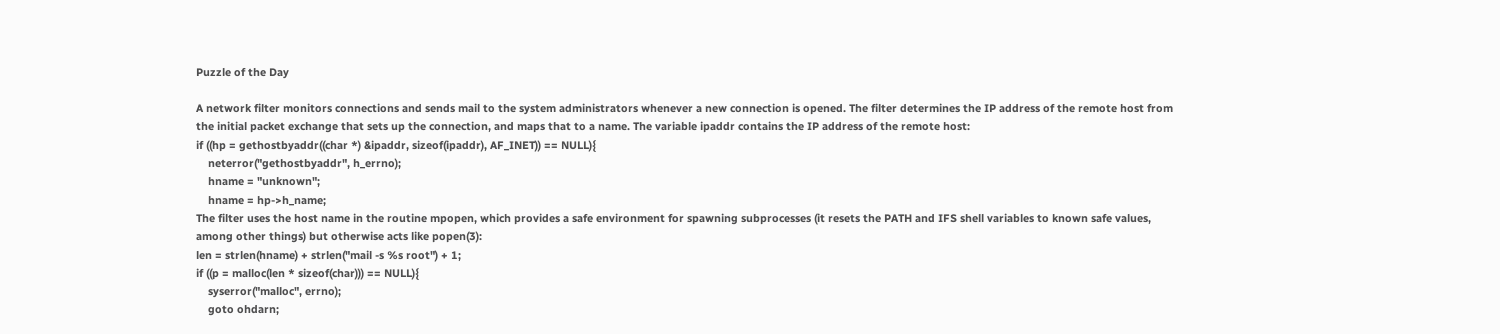Puzzle of the Day

A network filter monitors connections and sends mail to the system administrators whenever a new connection is opened. The filter determines the IP address of the remote host from the initial packet exchange that sets up the connection, and maps that to a name. The variable ipaddr contains the IP address of the remote host:
if ((hp = gethostbyaddr((char *) &ipaddr, sizeof(ipaddr), AF_INET)) == NULL){
    neterror("gethostbyaddr", h_errno);
    hname = "unknown";
    hname = hp->h_name;
The filter uses the host name in the routine mpopen, which provides a safe environment for spawning subprocesses (it resets the PATH and IFS shell variables to known safe values, among other things) but otherwise acts like popen(3):
len = strlen(hname) + strlen("mail -s %s root") + 1;
if ((p = malloc(len * sizeof(char))) == NULL){
    syserror("malloc", errno);
    goto ohdarn;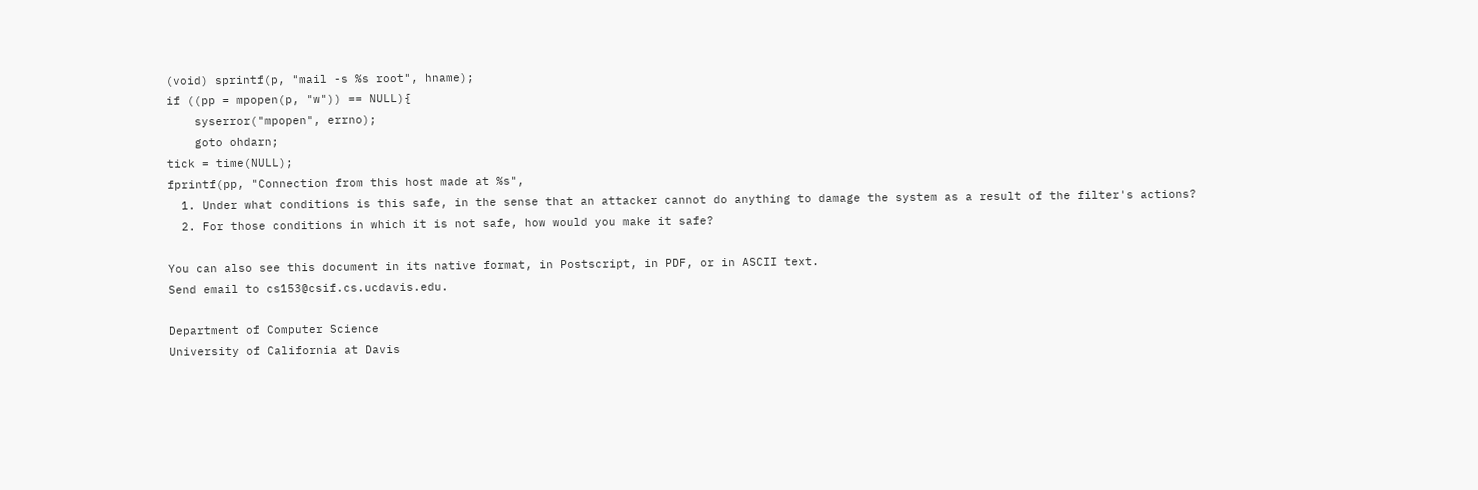(void) sprintf(p, "mail -s %s root", hname);
if ((pp = mpopen(p, "w")) == NULL){
    syserror("mpopen", errno);
    goto ohdarn;
tick = time(NULL);
fprintf(pp, "Connection from this host made at %s",
  1. Under what conditions is this safe, in the sense that an attacker cannot do anything to damage the system as a result of the filter's actions?
  2. For those conditions in which it is not safe, how would you make it safe?

You can also see this document in its native format, in Postscript, in PDF, or in ASCII text.
Send email to cs153@csif.cs.ucdavis.edu.

Department of Computer Science
University of California at Davis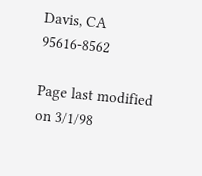Davis, CA 95616-8562

Page last modified on 3/1/98